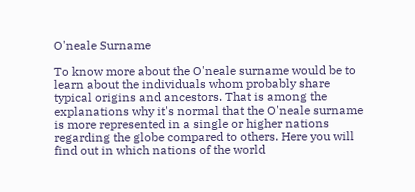O'neale Surname

To know more about the O'neale surname would be to learn about the individuals whom probably share typical origins and ancestors. That is among the explanations why it's normal that the O'neale surname is more represented in a single or higher nations regarding the globe compared to others. Here you will find out in which nations of the world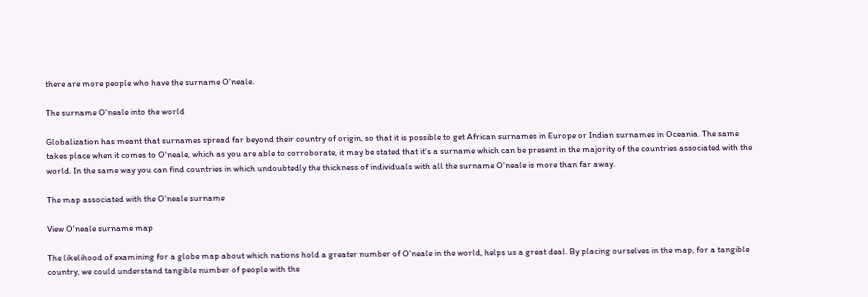there are more people who have the surname O'neale.

The surname O'neale into the world

Globalization has meant that surnames spread far beyond their country of origin, so that it is possible to get African surnames in Europe or Indian surnames in Oceania. The same takes place when it comes to O'neale, which as you are able to corroborate, it may be stated that it's a surname which can be present in the majority of the countries associated with the world. In the same way you can find countries in which undoubtedly the thickness of individuals with all the surname O'neale is more than far away.

The map associated with the O'neale surname

View O'neale surname map

The likelihood of examining for a globe map about which nations hold a greater number of O'neale in the world, helps us a great deal. By placing ourselves in the map, for a tangible country, we could understand tangible number of people with the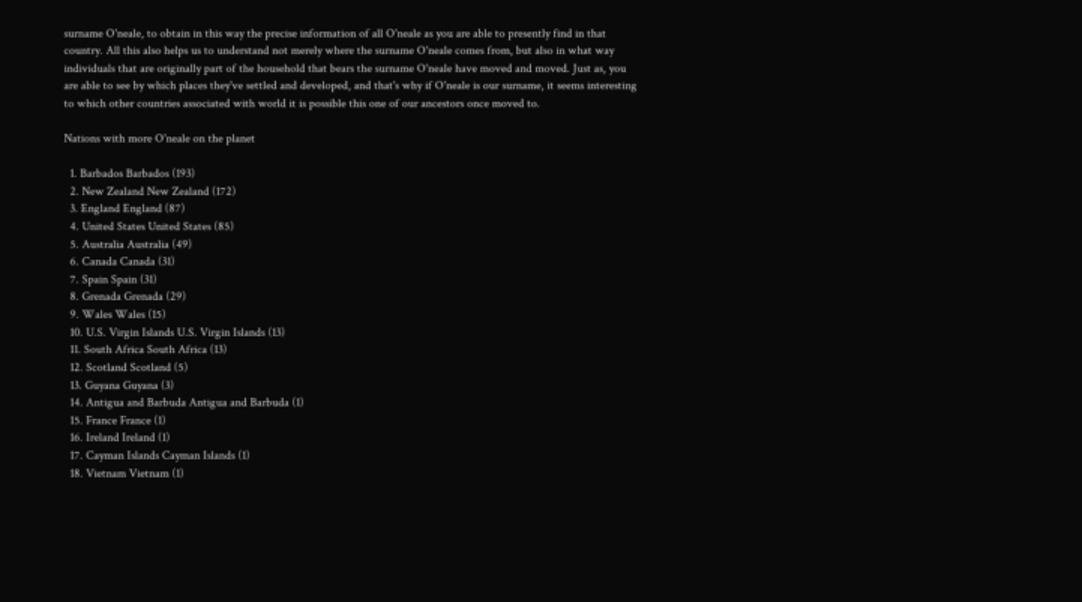surname O'neale, to obtain in this way the precise information of all O'neale as you are able to presently find in that country. All this also helps us to understand not merely where the surname O'neale comes from, but also in what way individuals that are originally part of the household that bears the surname O'neale have moved and moved. Just as, you are able to see by which places they've settled and developed, and that's why if O'neale is our surname, it seems interesting to which other countries associated with world it is possible this one of our ancestors once moved to.

Nations with more O'neale on the planet

  1. Barbados Barbados (193)
  2. New Zealand New Zealand (172)
  3. England England (87)
  4. United States United States (85)
  5. Australia Australia (49)
  6. Canada Canada (31)
  7. Spain Spain (31)
  8. Grenada Grenada (29)
  9. Wales Wales (15)
  10. U.S. Virgin Islands U.S. Virgin Islands (13)
  11. South Africa South Africa (13)
  12. Scotland Scotland (5)
  13. Guyana Guyana (3)
  14. Antigua and Barbuda Antigua and Barbuda (1)
  15. France France (1)
  16. Ireland Ireland (1)
  17. Cayman Islands Cayman Islands (1)
  18. Vietnam Vietnam (1)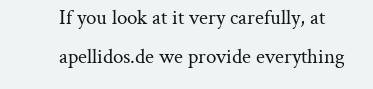If you look at it very carefully, at apellidos.de we provide everything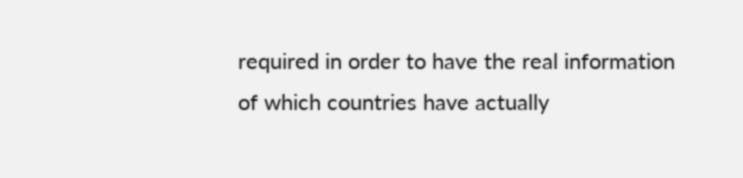required in order to have the real information of which countries have actually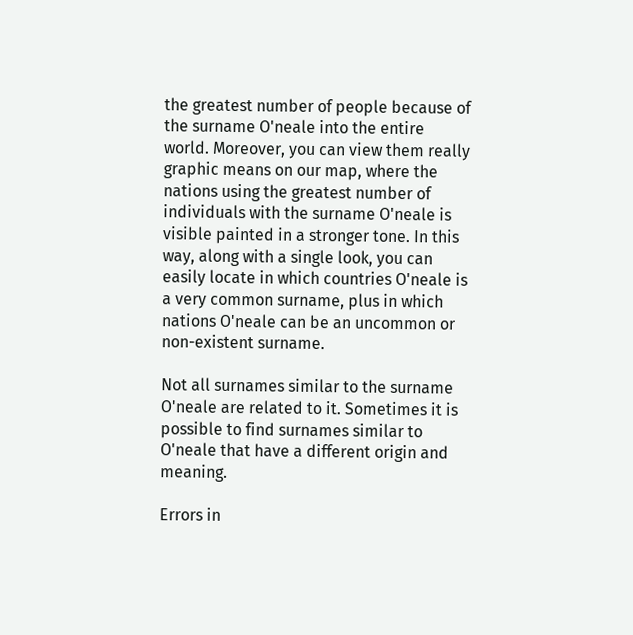the greatest number of people because of the surname O'neale into the entire world. Moreover, you can view them really graphic means on our map, where the nations using the greatest number of individuals with the surname O'neale is visible painted in a stronger tone. In this way, along with a single look, you can easily locate in which countries O'neale is a very common surname, plus in which nations O'neale can be an uncommon or non-existent surname.

Not all surnames similar to the surname O'neale are related to it. Sometimes it is possible to find surnames similar to O'neale that have a different origin and meaning.

Errors in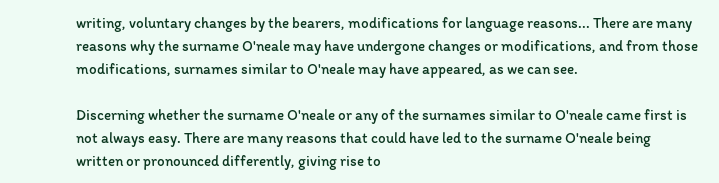writing, voluntary changes by the bearers, modifications for language reasons... There are many reasons why the surname O'neale may have undergone changes or modifications, and from those modifications, surnames similar to O'neale may have appeared, as we can see.

Discerning whether the surname O'neale or any of the surnames similar to O'neale came first is not always easy. There are many reasons that could have led to the surname O'neale being written or pronounced differently, giving rise to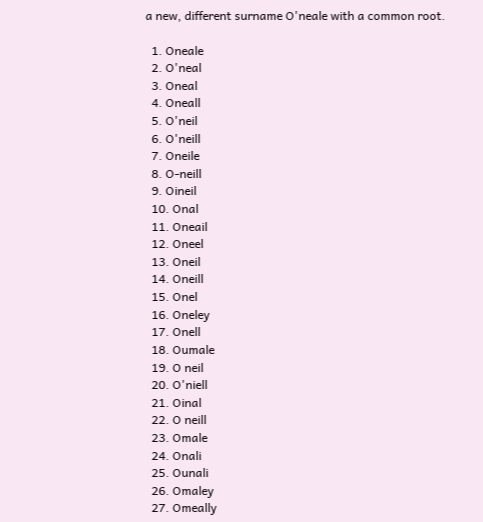a new, different surname O'neale with a common root.

  1. Oneale
  2. O'neal
  3. Oneal
  4. Oneall
  5. O'neil
  6. O'neill
  7. Oneile
  8. O-neill
  9. Oineil
  10. Onal
  11. Oneail
  12. Oneel
  13. Oneil
  14. Oneill
  15. Onel
  16. Oneley
  17. Onell
  18. Oumale
  19. O neil
  20. O'niell
  21. Oinal
  22. O neill
  23. Omale
  24. Onali
  25. Ounali
  26. Omaley
  27. Omeally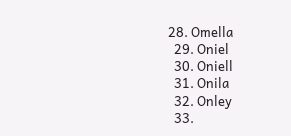28. Omella
  29. Oniel
  30. Oniell
  31. Onila
  32. Onley
  33.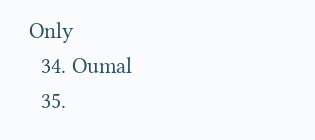Only
  34. Oumal
  35.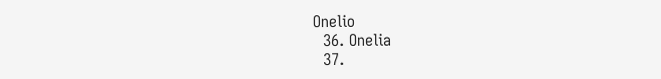Onelio
  36. Onelia
  37.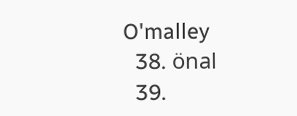O'malley
  38. önal
  39.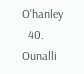O'hanley
  40. Ounalli